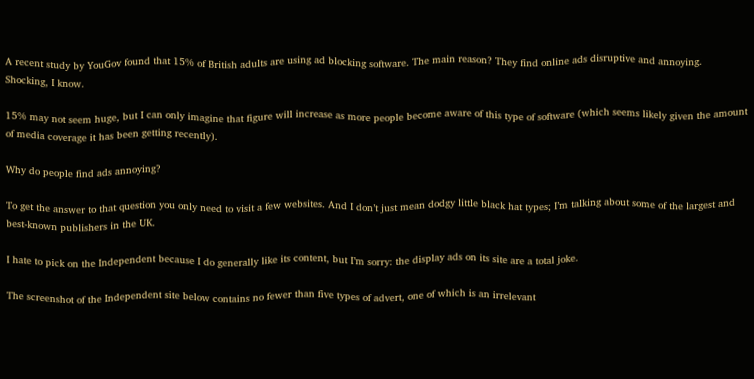A recent study by YouGov found that 15% of British adults are using ad blocking software. The main reason? They find online ads disruptive and annoying. Shocking, I know.

15% may not seem huge, but I can only imagine that figure will increase as more people become aware of this type of software (which seems likely given the amount of media coverage it has been getting recently).

Why do people find ads annoying?

To get the answer to that question you only need to visit a few websites. And I don’t just mean dodgy little black hat types; I’m talking about some of the largest and best-known publishers in the UK.

I hate to pick on the Independent because I do generally like its content, but I’m sorry: the display ads on its site are a total joke.

The screenshot of the Independent site below contains no fewer than five types of advert, one of which is an irrelevant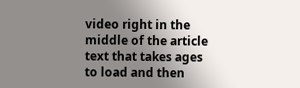video right in the middle of the article text that takes ages to load and then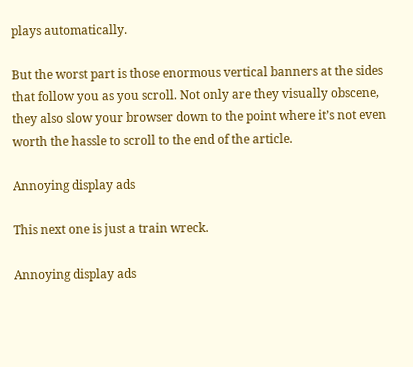plays automatically.

But the worst part is those enormous vertical banners at the sides that follow you as you scroll. Not only are they visually obscene, they also slow your browser down to the point where it’s not even worth the hassle to scroll to the end of the article.

Annoying display ads

This next one is just a train wreck.

Annoying display ads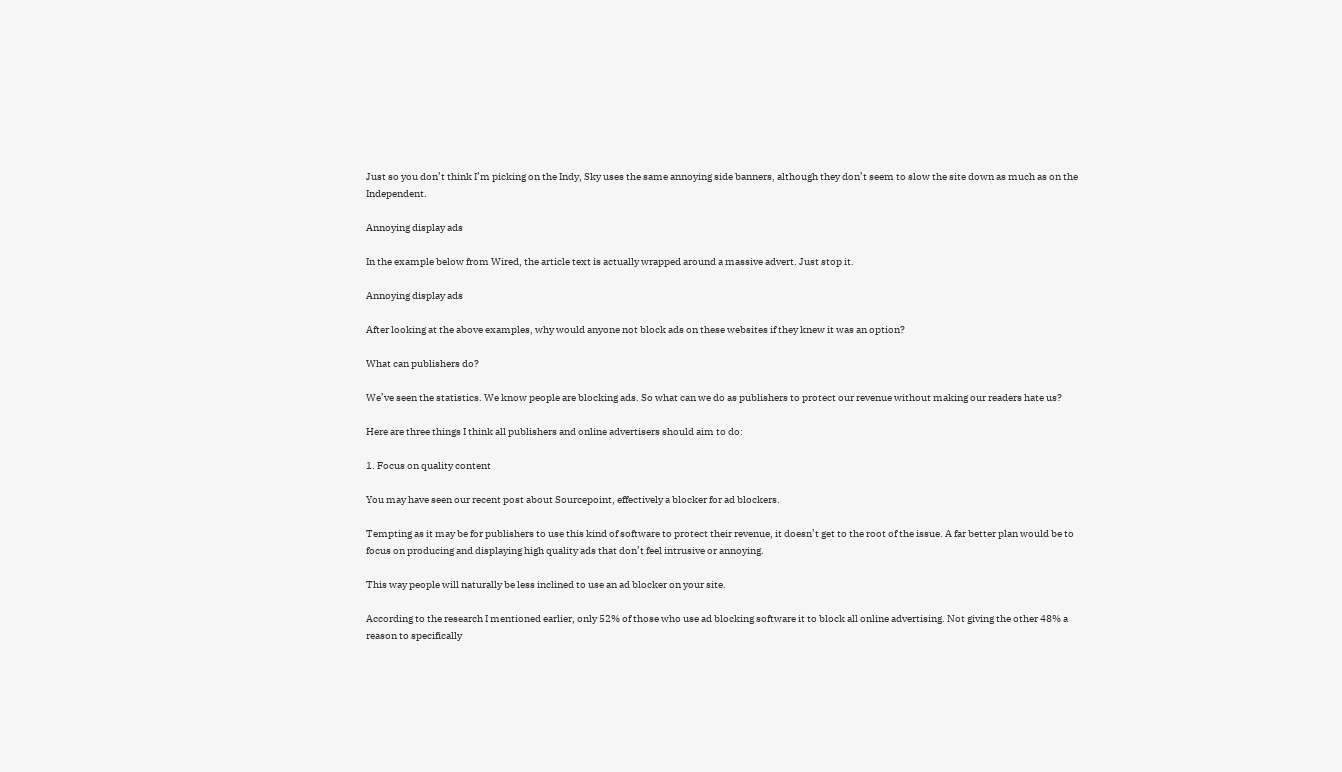Just so you don’t think I’m picking on the Indy, Sky uses the same annoying side banners, although they don’t seem to slow the site down as much as on the Independent.

Annoying display ads

In the example below from Wired, the article text is actually wrapped around a massive advert. Just stop it.

Annoying display ads

After looking at the above examples, why would anyone not block ads on these websites if they knew it was an option?

What can publishers do?

We’ve seen the statistics. We know people are blocking ads. So what can we do as publishers to protect our revenue without making our readers hate us?

Here are three things I think all publishers and online advertisers should aim to do:

1. Focus on quality content

You may have seen our recent post about Sourcepoint, effectively a blocker for ad blockers.

Tempting as it may be for publishers to use this kind of software to protect their revenue, it doesn’t get to the root of the issue. A far better plan would be to focus on producing and displaying high quality ads that don’t feel intrusive or annoying.

This way people will naturally be less inclined to use an ad blocker on your site.

According to the research I mentioned earlier, only 52% of those who use ad blocking software it to block all online advertising. Not giving the other 48% a reason to specifically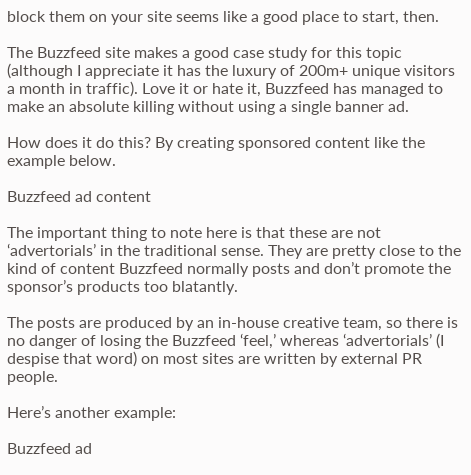block them on your site seems like a good place to start, then.

The Buzzfeed site makes a good case study for this topic (although I appreciate it has the luxury of 200m+ unique visitors a month in traffic). Love it or hate it, Buzzfeed has managed to make an absolute killing without using a single banner ad.

How does it do this? By creating sponsored content like the example below.

Buzzfeed ad content

The important thing to note here is that these are not ‘advertorials’ in the traditional sense. They are pretty close to the kind of content Buzzfeed normally posts and don’t promote the sponsor’s products too blatantly.

The posts are produced by an in-house creative team, so there is no danger of losing the Buzzfeed ‘feel,’ whereas ‘advertorials’ (I despise that word) on most sites are written by external PR people.

Here’s another example:

Buzzfeed ad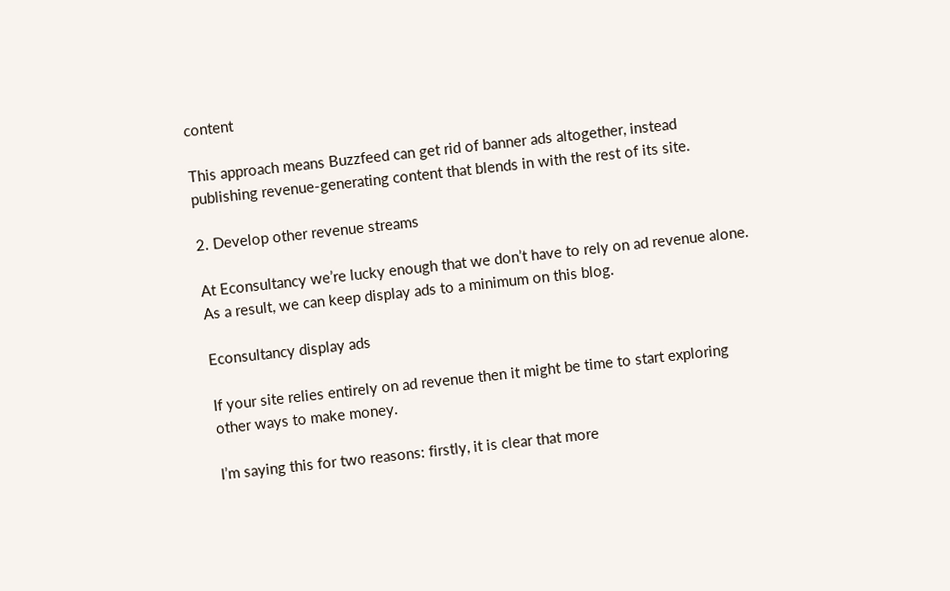content

This approach means Buzzfeed can get rid of banner ads altogether, instead publishing revenue-generating content that blends in with the rest of its site.

2. Develop other revenue streams

At Econsultancy we’re lucky enough that we don’t have to rely on ad revenue alone. As a result, we can keep display ads to a minimum on this blog.

Econsultancy display ads

If your site relies entirely on ad revenue then it might be time to start exploring other ways to make money.

I’m saying this for two reasons: firstly, it is clear that more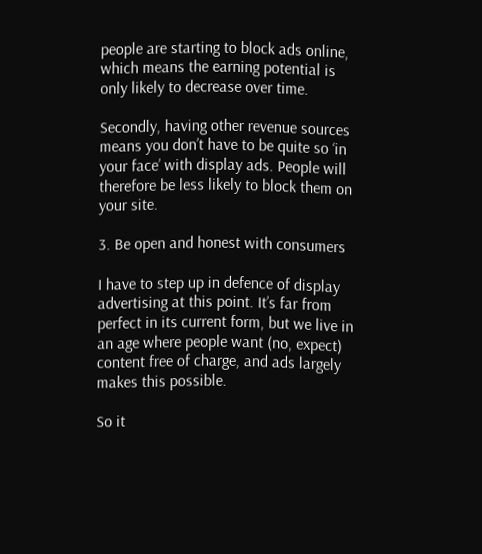people are starting to block ads online, which means the earning potential is only likely to decrease over time.

Secondly, having other revenue sources means you don’t have to be quite so ‘in your face’ with display ads. People will therefore be less likely to block them on your site.

3. Be open and honest with consumers

I have to step up in defence of display advertising at this point. It’s far from perfect in its current form, but we live in an age where people want (no, expect) content free of charge, and ads largely makes this possible.

So it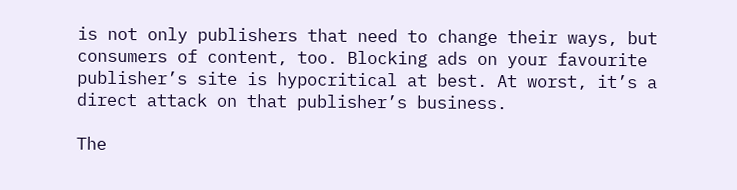is not only publishers that need to change their ways, but consumers of content, too. Blocking ads on your favourite publisher’s site is hypocritical at best. At worst, it’s a direct attack on that publisher’s business.

The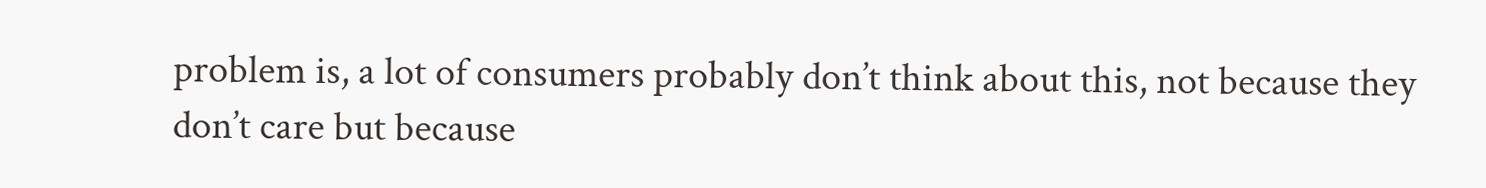problem is, a lot of consumers probably don’t think about this, not because they don’t care but because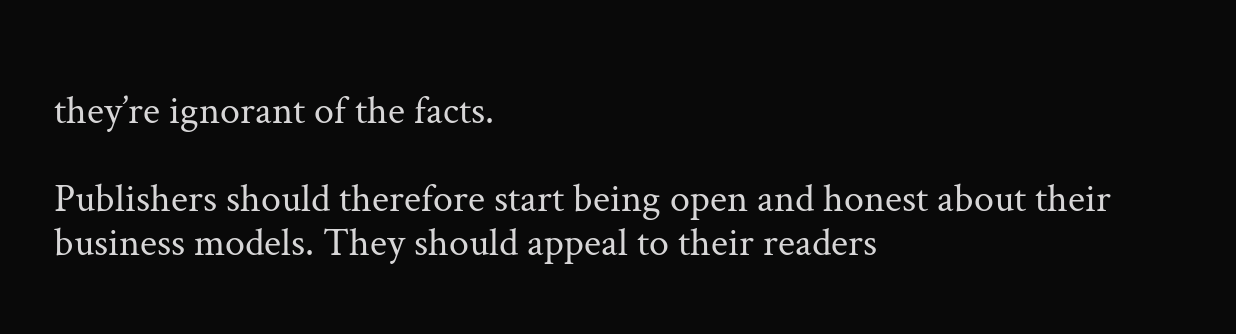they’re ignorant of the facts.

Publishers should therefore start being open and honest about their business models. They should appeal to their readers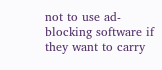not to use ad-blocking software if they want to carry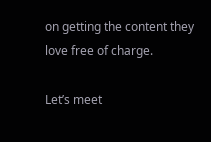on getting the content they love free of charge.

Let’s meet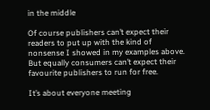in the middle

Of course publishers can’t expect their readers to put up with the kind of nonsense I showed in my examples above. But equally consumers can’t expect their favourite publishers to run for free.

It’s about everyone meeting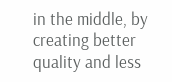in the middle, by creating better quality and less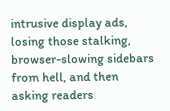intrusive display ads, losing those stalking, browser-slowing sidebars from hell, and then asking readers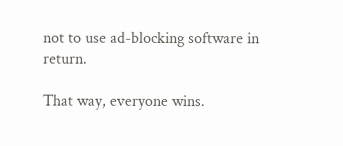not to use ad-blocking software in return.

That way, everyone wins.